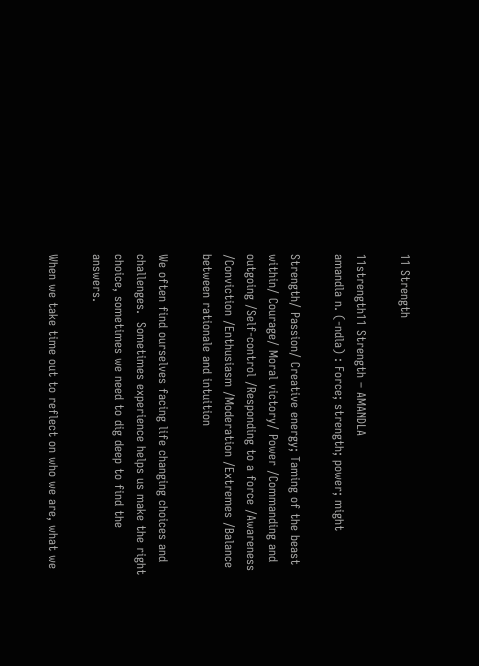11 Strength

11strength11 Strength – AMANDLA
amandla n. (-ndla) : Force; strength; power; might

Strength/ Passion/ Creative energy; Taming of the beast within/ Courage/ Moral victory/ Power /Commanding and outgoing /Self-control /Responding to a force /Awareness /Conviction /Enthusiasm /Moderation /Extremes /Balance between rationale and intuition

We often find ourselves facing life changing choices and challenges.  Sometimes experience helps us make the right choice, sometimes we need to dig deep to find the answers.

When we take time out to reflect on who we are, what we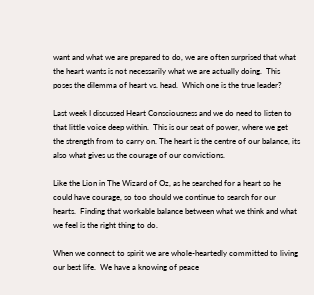want and what we are prepared to do, we are often surprised that what the heart wants is not necessarily what we are actually doing.  This poses the dilemma of heart vs. head.  Which one is the true leader?

Last week I discussed Heart Consciousness and we do need to listen to that little voice deep within.  This is our seat of power, where we get the strength from to carry on. The heart is the centre of our balance, its also what gives us the courage of our convictions.

Like the Lion in The Wizard of Oz, as he searched for a heart so he could have courage, so too should we continue to search for our hearts.  Finding that workable balance between what we think and what we feel is the right thing to do.

When we connect to spirit we are whole-heartedly committed to living our best life.  We have a knowing of peace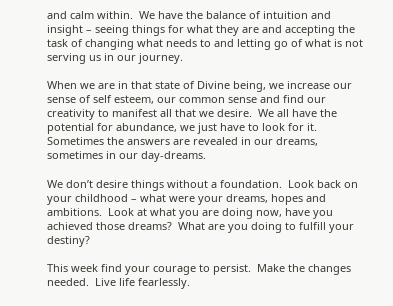and calm within.  We have the balance of intuition and insight – seeing things for what they are and accepting the task of changing what needs to and letting go of what is not serving us in our journey.

When we are in that state of Divine being, we increase our sense of self esteem, our common sense and find our creativity to manifest all that we desire.  We all have the potential for abundance, we just have to look for it.  Sometimes the answers are revealed in our dreams, sometimes in our day-dreams.

We don’t desire things without a foundation.  Look back on your childhood – what were your dreams, hopes and ambitions.  Look at what you are doing now, have you achieved those dreams?  What are you doing to fulfill your destiny?

This week find your courage to persist.  Make the changes needed.  Live life fearlessly.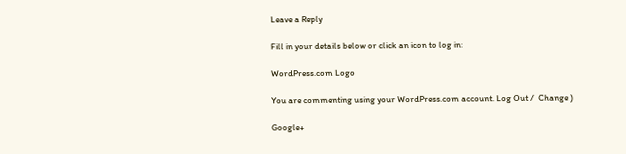Leave a Reply

Fill in your details below or click an icon to log in:

WordPress.com Logo

You are commenting using your WordPress.com account. Log Out /  Change )

Google+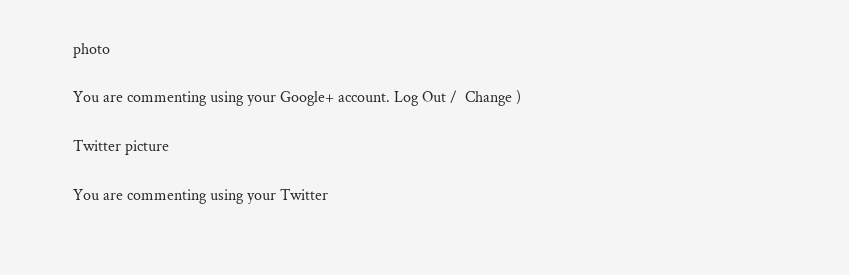photo

You are commenting using your Google+ account. Log Out /  Change )

Twitter picture

You are commenting using your Twitter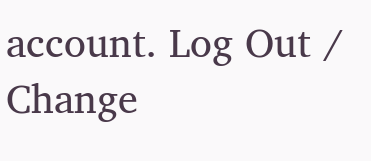account. Log Out /  Change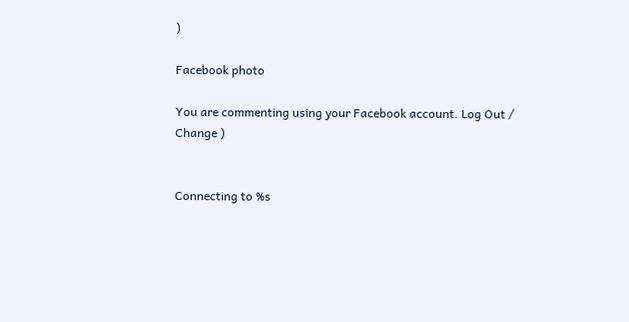)

Facebook photo

You are commenting using your Facebook account. Log Out /  Change )


Connecting to %s